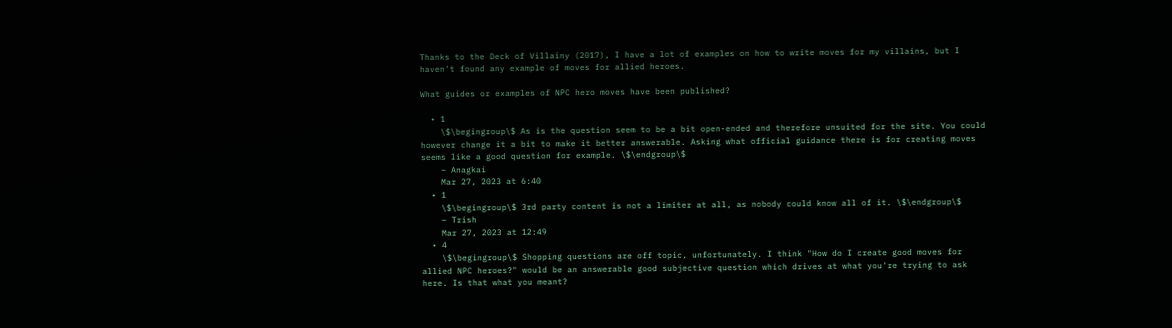Thanks to the Deck of Villainy (2017), I have a lot of examples on how to write moves for my villains, but I haven't found any example of moves for allied heroes.

What guides or examples of NPC hero moves have been published?

  • 1
    \$\begingroup\$ As is the question seem to be a bit open-ended and therefore unsuited for the site. You could however change it a bit to make it better answerable. Asking what official guidance there is for creating moves seems like a good question for example. \$\endgroup\$
    – Anagkai
    Mar 27, 2023 at 6:40
  • 1
    \$\begingroup\$ 3rd party content is not a limiter at all, as nobody could know all of it. \$\endgroup\$
    – Trish
    Mar 27, 2023 at 12:49
  • 4
    \$\begingroup\$ Shopping questions are off topic, unfortunately. I think "How do I create good moves for allied NPC heroes?" would be an answerable good subjective question which drives at what you're trying to ask here. Is that what you meant?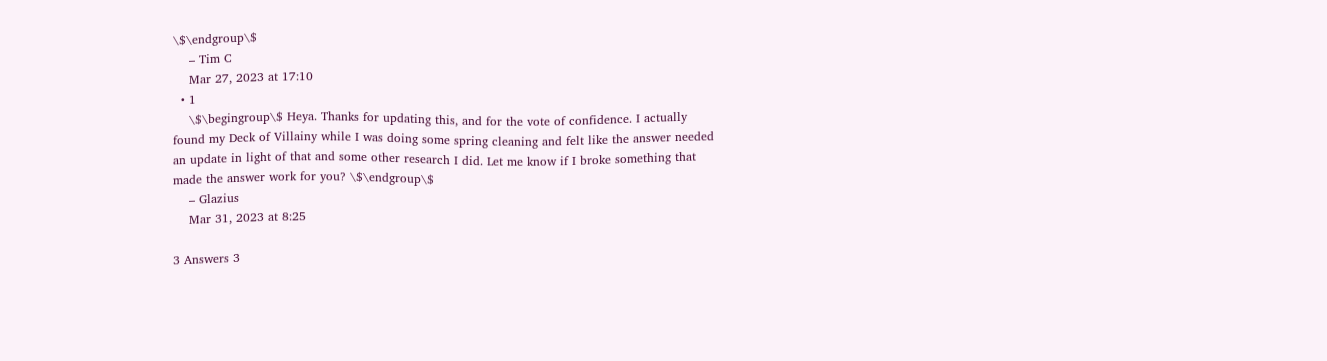\$\endgroup\$
    – Tim C
    Mar 27, 2023 at 17:10
  • 1
    \$\begingroup\$ Heya. Thanks for updating this, and for the vote of confidence. I actually found my Deck of Villainy while I was doing some spring cleaning and felt like the answer needed an update in light of that and some other research I did. Let me know if I broke something that made the answer work for you? \$\endgroup\$
    – Glazius
    Mar 31, 2023 at 8:25

3 Answers 3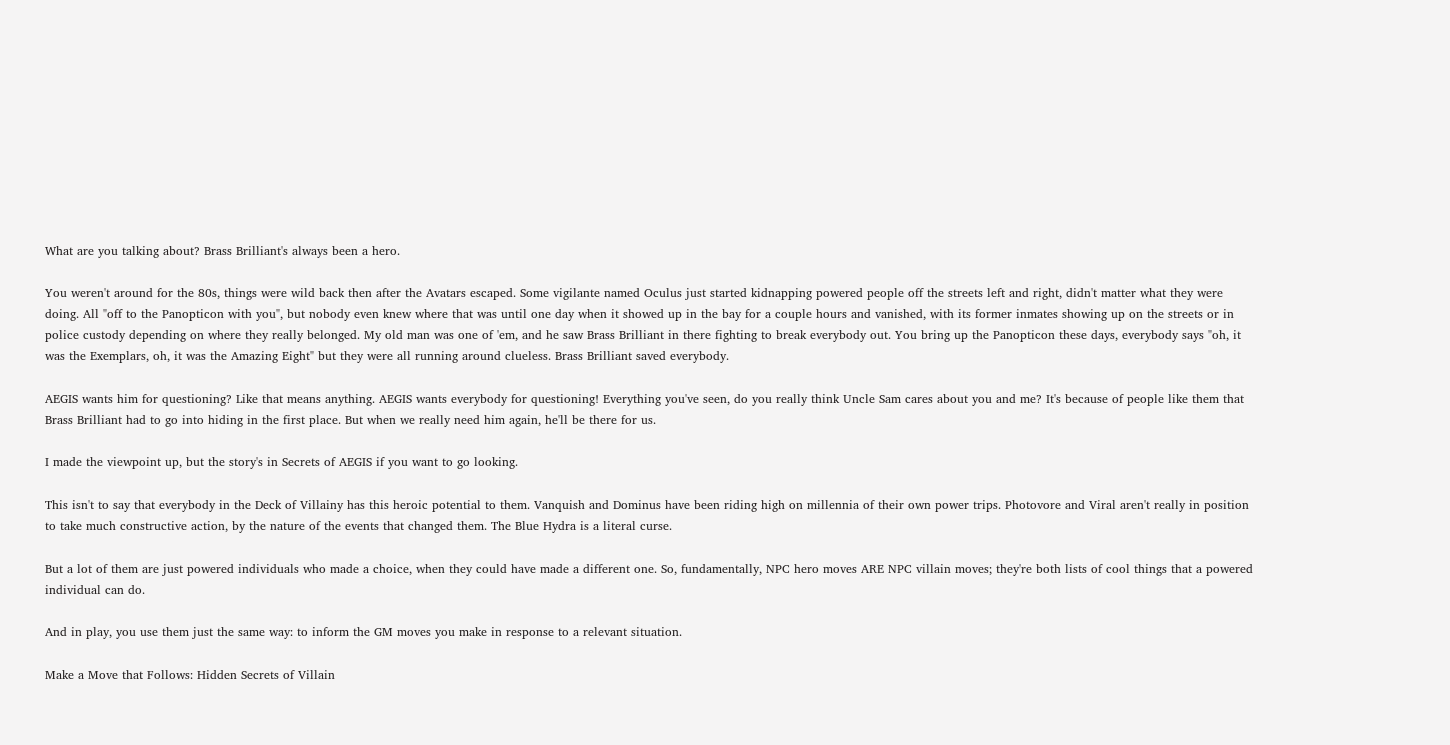What are you talking about? Brass Brilliant's always been a hero.

You weren't around for the 80s, things were wild back then after the Avatars escaped. Some vigilante named Oculus just started kidnapping powered people off the streets left and right, didn't matter what they were doing. All "off to the Panopticon with you", but nobody even knew where that was until one day when it showed up in the bay for a couple hours and vanished, with its former inmates showing up on the streets or in police custody depending on where they really belonged. My old man was one of 'em, and he saw Brass Brilliant in there fighting to break everybody out. You bring up the Panopticon these days, everybody says "oh, it was the Exemplars, oh, it was the Amazing Eight" but they were all running around clueless. Brass Brilliant saved everybody.

AEGIS wants him for questioning? Like that means anything. AEGIS wants everybody for questioning! Everything you've seen, do you really think Uncle Sam cares about you and me? It's because of people like them that Brass Brilliant had to go into hiding in the first place. But when we really need him again, he'll be there for us.

I made the viewpoint up, but the story's in Secrets of AEGIS if you want to go looking.

This isn't to say that everybody in the Deck of Villainy has this heroic potential to them. Vanquish and Dominus have been riding high on millennia of their own power trips. Photovore and Viral aren't really in position to take much constructive action, by the nature of the events that changed them. The Blue Hydra is a literal curse.

But a lot of them are just powered individuals who made a choice, when they could have made a different one. So, fundamentally, NPC hero moves ARE NPC villain moves; they're both lists of cool things that a powered individual can do.

And in play, you use them just the same way: to inform the GM moves you make in response to a relevant situation.

Make a Move that Follows: Hidden Secrets of Villain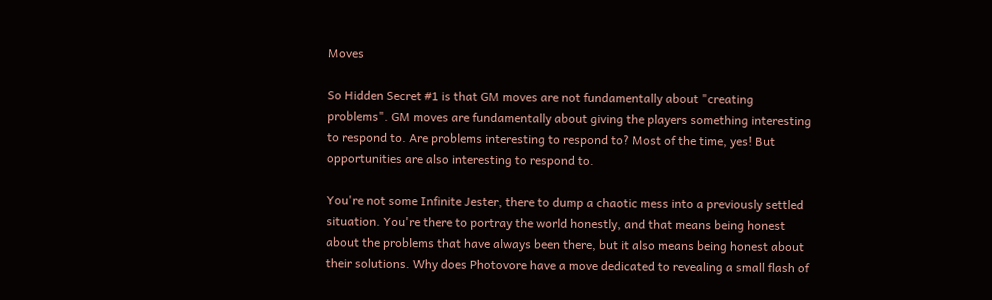Moves

So Hidden Secret #1 is that GM moves are not fundamentally about "creating problems". GM moves are fundamentally about giving the players something interesting to respond to. Are problems interesting to respond to? Most of the time, yes! But opportunities are also interesting to respond to.

You're not some Infinite Jester, there to dump a chaotic mess into a previously settled situation. You're there to portray the world honestly, and that means being honest about the problems that have always been there, but it also means being honest about their solutions. Why does Photovore have a move dedicated to revealing a small flash of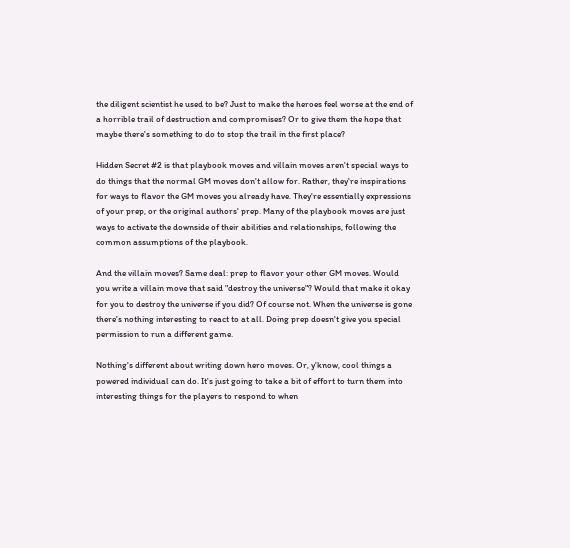the diligent scientist he used to be? Just to make the heroes feel worse at the end of a horrible trail of destruction and compromises? Or to give them the hope that maybe there's something to do to stop the trail in the first place?

Hidden Secret #2 is that playbook moves and villain moves aren't special ways to do things that the normal GM moves don't allow for. Rather, they're inspirations for ways to flavor the GM moves you already have. They're essentially expressions of your prep, or the original authors' prep. Many of the playbook moves are just ways to activate the downside of their abilities and relationships, following the common assumptions of the playbook.

And the villain moves? Same deal: prep to flavor your other GM moves. Would you write a villain move that said "destroy the universe"? Would that make it okay for you to destroy the universe if you did? Of course not. When the universe is gone there's nothing interesting to react to at all. Doing prep doesn't give you special permission to run a different game.

Nothing's different about writing down hero moves. Or, y'know, cool things a powered individual can do. It's just going to take a bit of effort to turn them into interesting things for the players to respond to when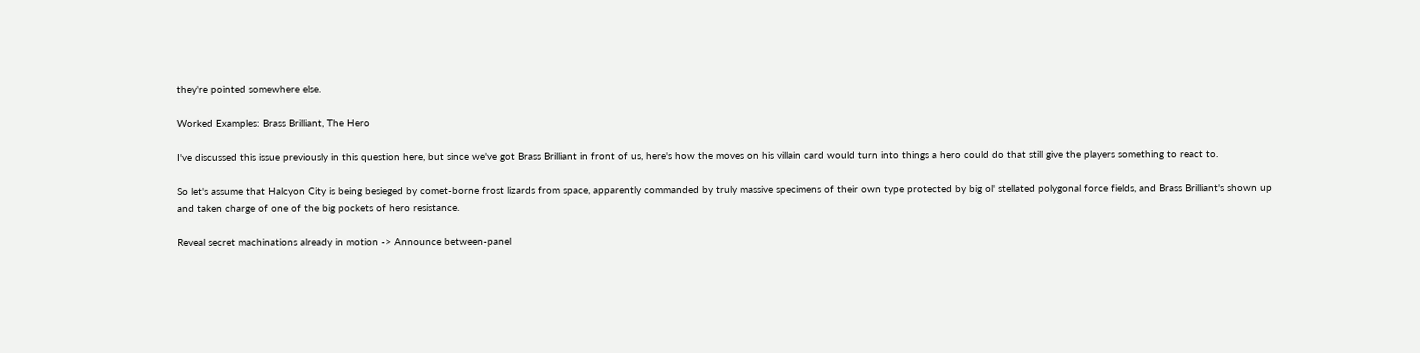they're pointed somewhere else.

Worked Examples: Brass Brilliant, The Hero

I've discussed this issue previously in this question here, but since we've got Brass Brilliant in front of us, here's how the moves on his villain card would turn into things a hero could do that still give the players something to react to.

So let's assume that Halcyon City is being besieged by comet-borne frost lizards from space, apparently commanded by truly massive specimens of their own type protected by big ol' stellated polygonal force fields, and Brass Brilliant's shown up and taken charge of one of the big pockets of hero resistance.

Reveal secret machinations already in motion -> Announce between-panel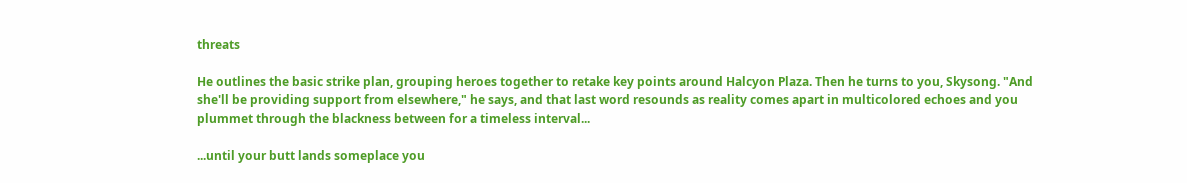threats

He outlines the basic strike plan, grouping heroes together to retake key points around Halcyon Plaza. Then he turns to you, Skysong. "And she'll be providing support from elsewhere," he says, and that last word resounds as reality comes apart in multicolored echoes and you plummet through the blackness between for a timeless interval...

...until your butt lands someplace you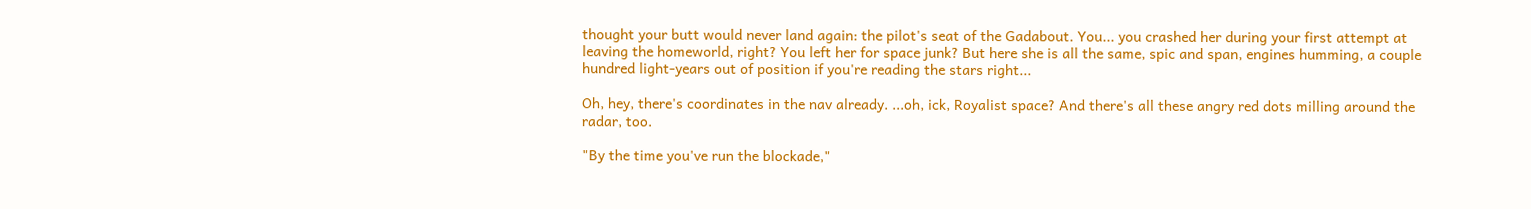thought your butt would never land again: the pilot's seat of the Gadabout. You... you crashed her during your first attempt at leaving the homeworld, right? You left her for space junk? But here she is all the same, spic and span, engines humming, a couple hundred light-years out of position if you're reading the stars right...

Oh, hey, there's coordinates in the nav already. ...oh, ick, Royalist space? And there's all these angry red dots milling around the radar, too.

"By the time you've run the blockade,"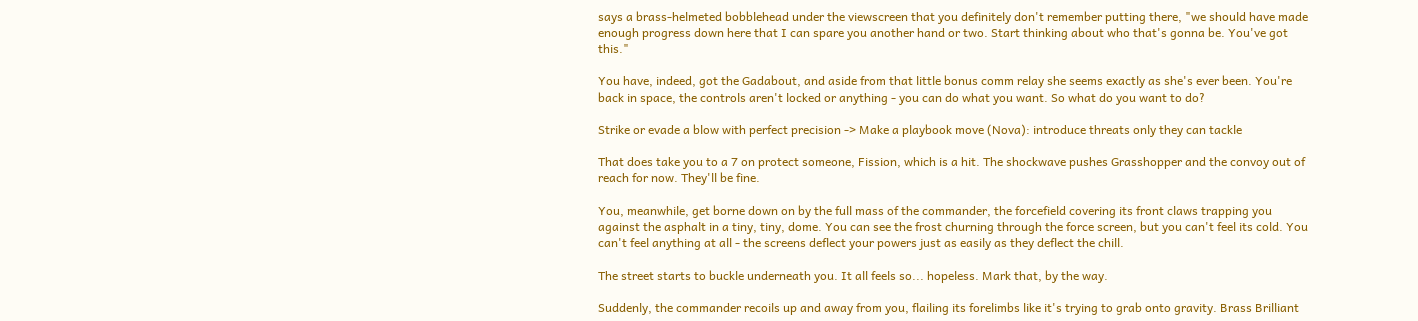says a brass-helmeted bobblehead under the viewscreen that you definitely don't remember putting there, "we should have made enough progress down here that I can spare you another hand or two. Start thinking about who that's gonna be. You've got this."

You have, indeed, got the Gadabout, and aside from that little bonus comm relay she seems exactly as she's ever been. You're back in space, the controls aren't locked or anything - you can do what you want. So what do you want to do?

Strike or evade a blow with perfect precision -> Make a playbook move (Nova): introduce threats only they can tackle

That does take you to a 7 on protect someone, Fission, which is a hit. The shockwave pushes Grasshopper and the convoy out of reach for now. They'll be fine.

You, meanwhile, get borne down on by the full mass of the commander, the forcefield covering its front claws trapping you against the asphalt in a tiny, tiny, dome. You can see the frost churning through the force screen, but you can't feel its cold. You can't feel anything at all - the screens deflect your powers just as easily as they deflect the chill.

The street starts to buckle underneath you. It all feels so... hopeless. Mark that, by the way.

Suddenly, the commander recoils up and away from you, flailing its forelimbs like it's trying to grab onto gravity. Brass Brilliant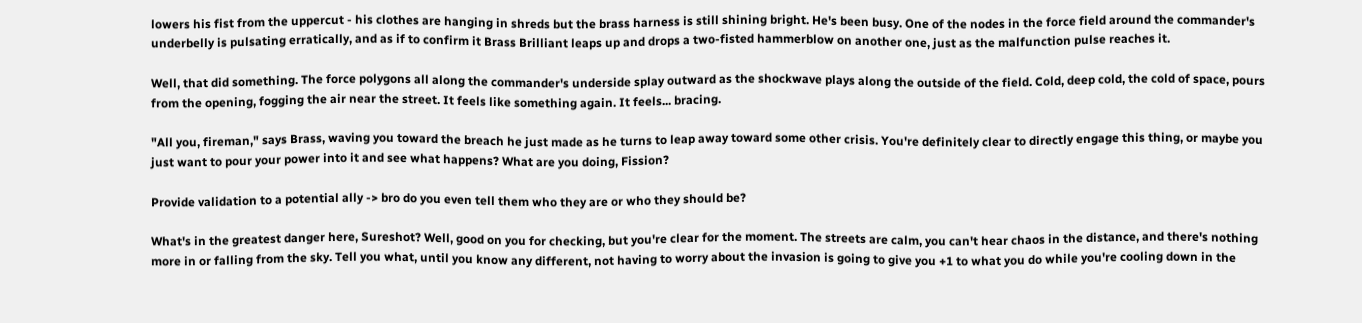lowers his fist from the uppercut - his clothes are hanging in shreds but the brass harness is still shining bright. He's been busy. One of the nodes in the force field around the commander's underbelly is pulsating erratically, and as if to confirm it Brass Brilliant leaps up and drops a two-fisted hammerblow on another one, just as the malfunction pulse reaches it.

Well, that did something. The force polygons all along the commander's underside splay outward as the shockwave plays along the outside of the field. Cold, deep cold, the cold of space, pours from the opening, fogging the air near the street. It feels like something again. It feels... bracing.

"All you, fireman," says Brass, waving you toward the breach he just made as he turns to leap away toward some other crisis. You're definitely clear to directly engage this thing, or maybe you just want to pour your power into it and see what happens? What are you doing, Fission?

Provide validation to a potential ally -> bro do you even tell them who they are or who they should be?

What's in the greatest danger here, Sureshot? Well, good on you for checking, but you're clear for the moment. The streets are calm, you can't hear chaos in the distance, and there's nothing more in or falling from the sky. Tell you what, until you know any different, not having to worry about the invasion is going to give you +1 to what you do while you're cooling down in the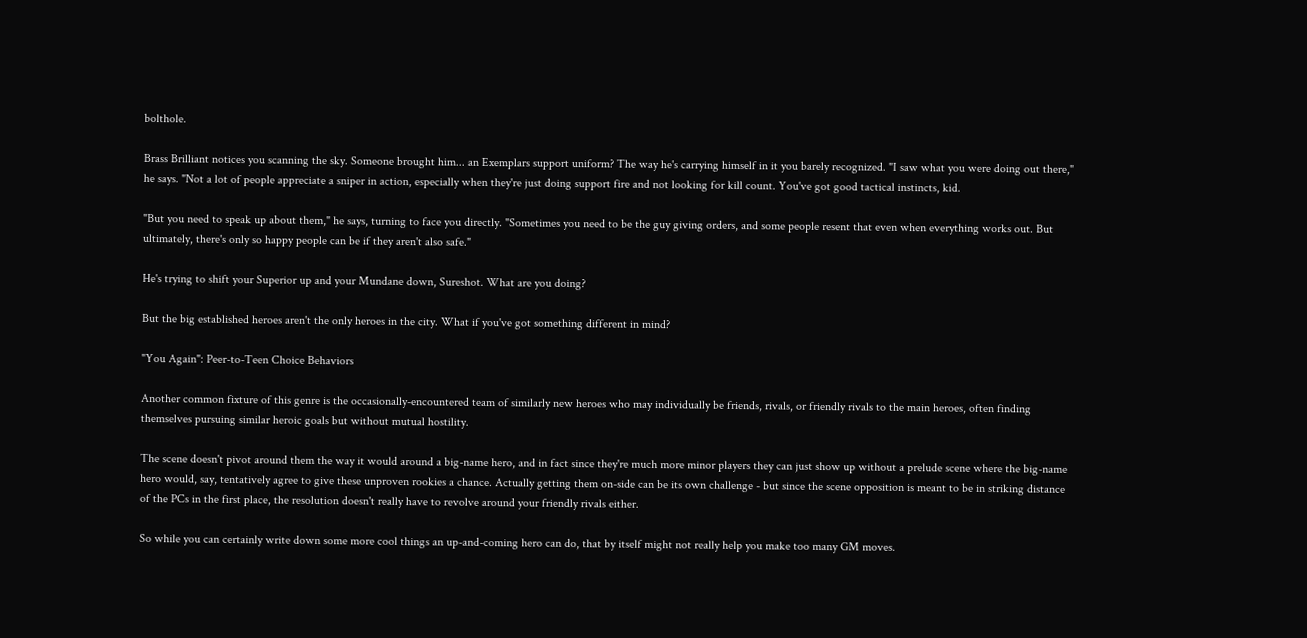bolthole.

Brass Brilliant notices you scanning the sky. Someone brought him... an Exemplars support uniform? The way he's carrying himself in it you barely recognized. "I saw what you were doing out there," he says. "Not a lot of people appreciate a sniper in action, especially when they're just doing support fire and not looking for kill count. You've got good tactical instincts, kid.

"But you need to speak up about them," he says, turning to face you directly. "Sometimes you need to be the guy giving orders, and some people resent that even when everything works out. But ultimately, there's only so happy people can be if they aren't also safe."

He's trying to shift your Superior up and your Mundane down, Sureshot. What are you doing?

But the big established heroes aren't the only heroes in the city. What if you've got something different in mind?

"You Again": Peer-to-Teen Choice Behaviors

Another common fixture of this genre is the occasionally-encountered team of similarly new heroes who may individually be friends, rivals, or friendly rivals to the main heroes, often finding themselves pursuing similar heroic goals but without mutual hostility.

The scene doesn't pivot around them the way it would around a big-name hero, and in fact since they're much more minor players they can just show up without a prelude scene where the big-name hero would, say, tentatively agree to give these unproven rookies a chance. Actually getting them on-side can be its own challenge - but since the scene opposition is meant to be in striking distance of the PCs in the first place, the resolution doesn't really have to revolve around your friendly rivals either.

So while you can certainly write down some more cool things an up-and-coming hero can do, that by itself might not really help you make too many GM moves.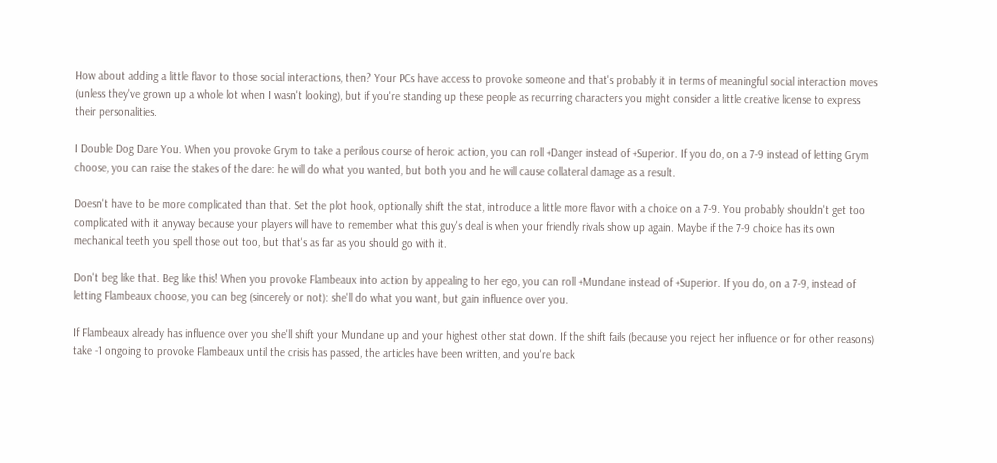How about adding a little flavor to those social interactions, then? Your PCs have access to provoke someone and that's probably it in terms of meaningful social interaction moves (unless they've grown up a whole lot when I wasn't looking), but if you're standing up these people as recurring characters you might consider a little creative license to express their personalities.

I Double Dog Dare You. When you provoke Grym to take a perilous course of heroic action, you can roll +Danger instead of +Superior. If you do, on a 7-9 instead of letting Grym choose, you can raise the stakes of the dare: he will do what you wanted, but both you and he will cause collateral damage as a result.

Doesn't have to be more complicated than that. Set the plot hook, optionally shift the stat, introduce a little more flavor with a choice on a 7-9. You probably shouldn't get too complicated with it anyway because your players will have to remember what this guy's deal is when your friendly rivals show up again. Maybe if the 7-9 choice has its own mechanical teeth you spell those out too, but that's as far as you should go with it.

Don't beg like that. Beg like this! When you provoke Flambeaux into action by appealing to her ego, you can roll +Mundane instead of +Superior. If you do, on a 7-9, instead of letting Flambeaux choose, you can beg (sincerely or not): she'll do what you want, but gain influence over you.

If Flambeaux already has influence over you she'll shift your Mundane up and your highest other stat down. If the shift fails (because you reject her influence or for other reasons) take -1 ongoing to provoke Flambeaux until the crisis has passed, the articles have been written, and you're back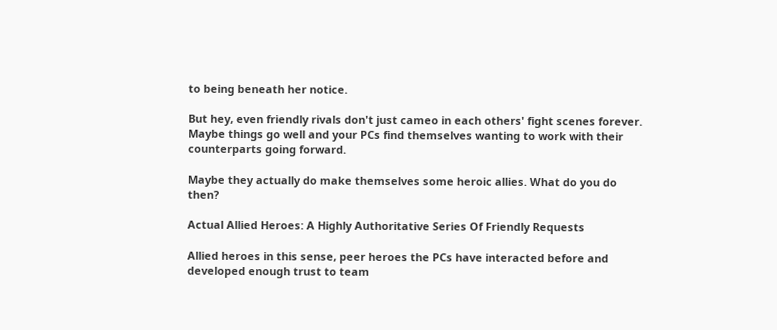to being beneath her notice.

But hey, even friendly rivals don't just cameo in each others' fight scenes forever. Maybe things go well and your PCs find themselves wanting to work with their counterparts going forward.

Maybe they actually do make themselves some heroic allies. What do you do then?

Actual Allied Heroes: A Highly Authoritative Series Of Friendly Requests

Allied heroes in this sense, peer heroes the PCs have interacted before and developed enough trust to team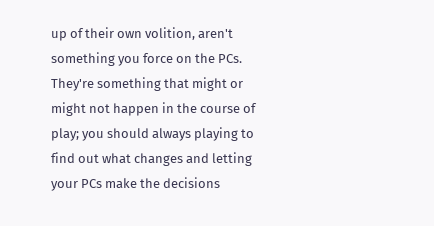up of their own volition, aren't something you force on the PCs. They're something that might or might not happen in the course of play; you should always playing to find out what changes and letting your PCs make the decisions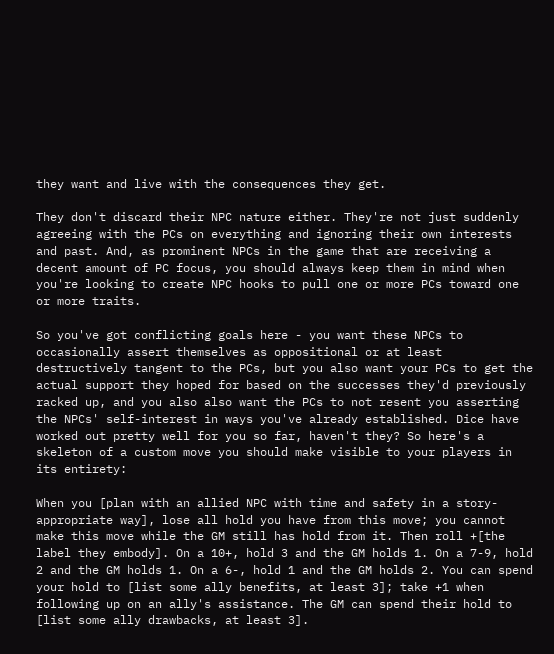they want and live with the consequences they get.

They don't discard their NPC nature either. They're not just suddenly agreeing with the PCs on everything and ignoring their own interests and past. And, as prominent NPCs in the game that are receiving a decent amount of PC focus, you should always keep them in mind when you're looking to create NPC hooks to pull one or more PCs toward one or more traits.

So you've got conflicting goals here - you want these NPCs to occasionally assert themselves as oppositional or at least destructively tangent to the PCs, but you also want your PCs to get the actual support they hoped for based on the successes they'd previously racked up, and you also also want the PCs to not resent you asserting the NPCs' self-interest in ways you've already established. Dice have worked out pretty well for you so far, haven't they? So here's a skeleton of a custom move you should make visible to your players in its entirety:

When you [plan with an allied NPC with time and safety in a story-appropriate way], lose all hold you have from this move; you cannot make this move while the GM still has hold from it. Then roll +[the label they embody]. On a 10+, hold 3 and the GM holds 1. On a 7-9, hold 2 and the GM holds 1. On a 6-, hold 1 and the GM holds 2. You can spend your hold to [list some ally benefits, at least 3]; take +1 when following up on an ally's assistance. The GM can spend their hold to [list some ally drawbacks, at least 3].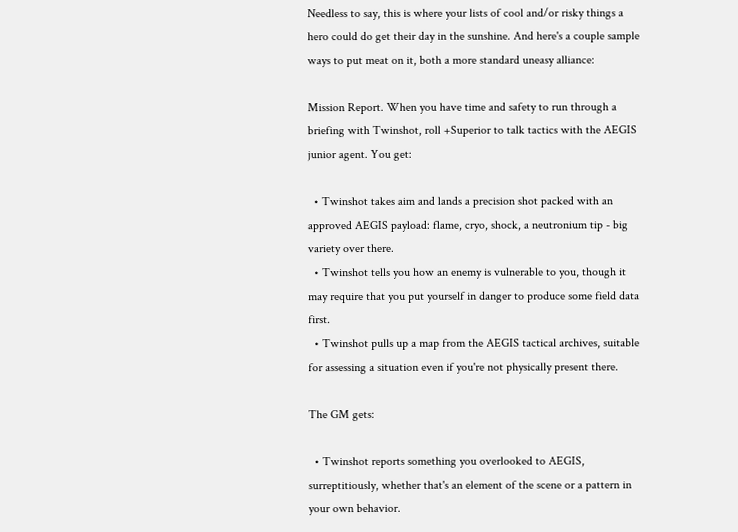Needless to say, this is where your lists of cool and/or risky things a hero could do get their day in the sunshine. And here's a couple sample ways to put meat on it, both a more standard uneasy alliance:

Mission Report. When you have time and safety to run through a briefing with Twinshot, roll +Superior to talk tactics with the AEGIS junior agent. You get:

  • Twinshot takes aim and lands a precision shot packed with an approved AEGIS payload: flame, cryo, shock, a neutronium tip - big variety over there.
  • Twinshot tells you how an enemy is vulnerable to you, though it may require that you put yourself in danger to produce some field data first.
  • Twinshot pulls up a map from the AEGIS tactical archives, suitable for assessing a situation even if you're not physically present there.

The GM gets:

  • Twinshot reports something you overlooked to AEGIS, surreptitiously, whether that's an element of the scene or a pattern in your own behavior.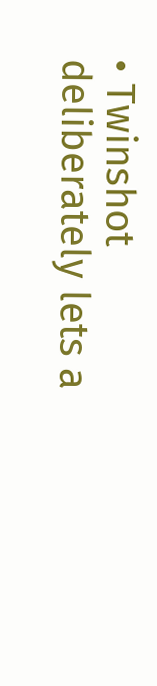• Twinshot deliberately lets a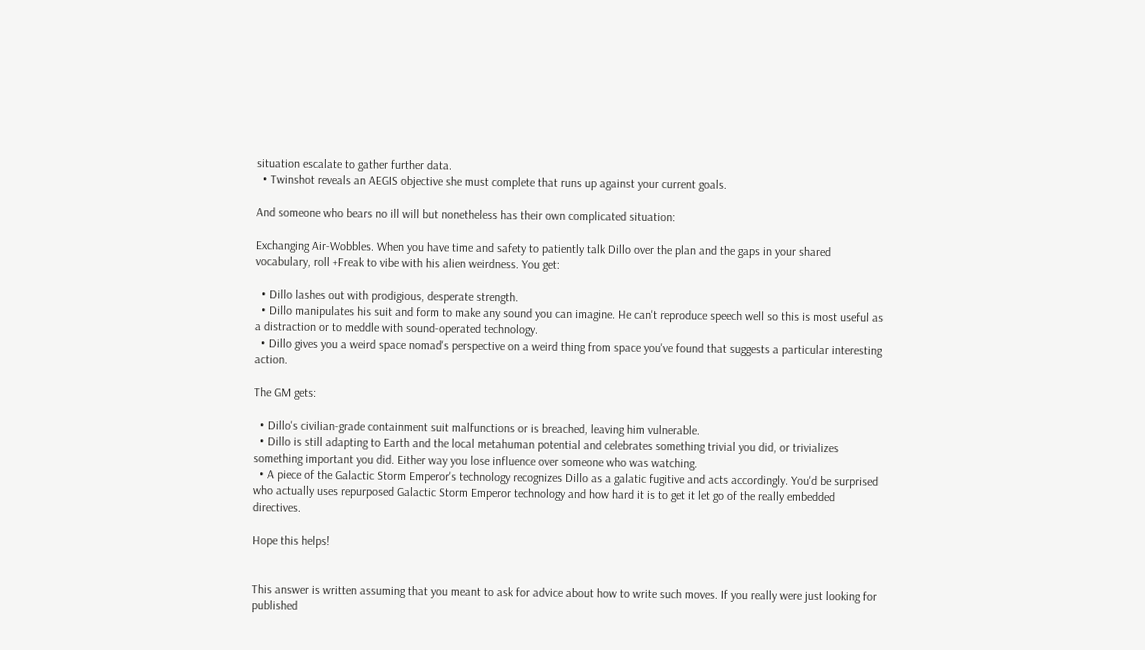situation escalate to gather further data.
  • Twinshot reveals an AEGIS objective she must complete that runs up against your current goals.

And someone who bears no ill will but nonetheless has their own complicated situation:

Exchanging Air-Wobbles. When you have time and safety to patiently talk Dillo over the plan and the gaps in your shared vocabulary, roll +Freak to vibe with his alien weirdness. You get:

  • Dillo lashes out with prodigious, desperate strength.
  • Dillo manipulates his suit and form to make any sound you can imagine. He can't reproduce speech well so this is most useful as a distraction or to meddle with sound-operated technology.
  • Dillo gives you a weird space nomad's perspective on a weird thing from space you've found that suggests a particular interesting action.

The GM gets:

  • Dillo's civilian-grade containment suit malfunctions or is breached, leaving him vulnerable.
  • Dillo is still adapting to Earth and the local metahuman potential and celebrates something trivial you did, or trivializes something important you did. Either way you lose influence over someone who was watching.
  • A piece of the Galactic Storm Emperor's technology recognizes Dillo as a galatic fugitive and acts accordingly. You'd be surprised who actually uses repurposed Galactic Storm Emperor technology and how hard it is to get it let go of the really embedded directives.

Hope this helps!


This answer is written assuming that you meant to ask for advice about how to write such moves. If you really were just looking for published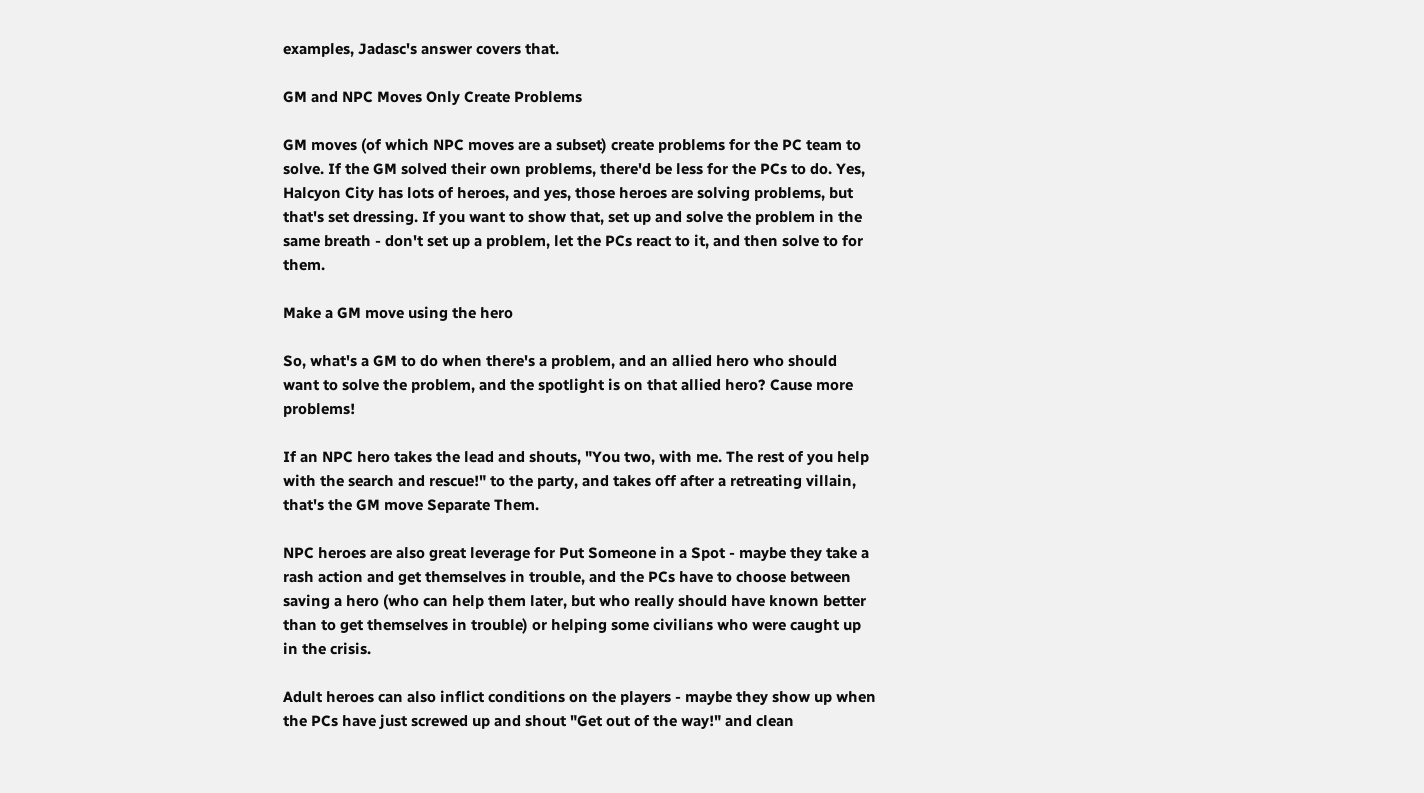examples, Jadasc's answer covers that.

GM and NPC Moves Only Create Problems

GM moves (of which NPC moves are a subset) create problems for the PC team to solve. If the GM solved their own problems, there'd be less for the PCs to do. Yes, Halcyon City has lots of heroes, and yes, those heroes are solving problems, but that's set dressing. If you want to show that, set up and solve the problem in the same breath - don't set up a problem, let the PCs react to it, and then solve to for them.

Make a GM move using the hero

So, what's a GM to do when there's a problem, and an allied hero who should want to solve the problem, and the spotlight is on that allied hero? Cause more problems!

If an NPC hero takes the lead and shouts, "You two, with me. The rest of you help with the search and rescue!" to the party, and takes off after a retreating villain, that's the GM move Separate Them.

NPC heroes are also great leverage for Put Someone in a Spot - maybe they take a rash action and get themselves in trouble, and the PCs have to choose between saving a hero (who can help them later, but who really should have known better than to get themselves in trouble) or helping some civilians who were caught up in the crisis.

Adult heroes can also inflict conditions on the players - maybe they show up when the PCs have just screwed up and shout "Get out of the way!" and clean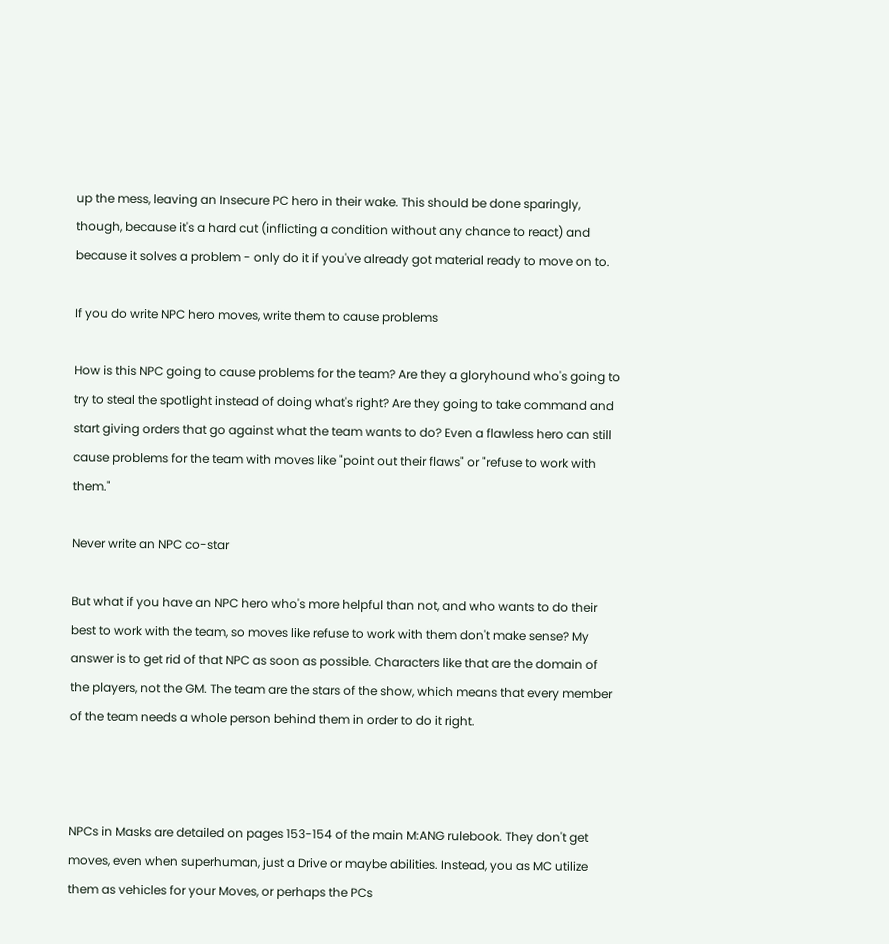up the mess, leaving an Insecure PC hero in their wake. This should be done sparingly, though, because it's a hard cut (inflicting a condition without any chance to react) and because it solves a problem - only do it if you've already got material ready to move on to.

If you do write NPC hero moves, write them to cause problems

How is this NPC going to cause problems for the team? Are they a gloryhound who's going to try to steal the spotlight instead of doing what's right? Are they going to take command and start giving orders that go against what the team wants to do? Even a flawless hero can still cause problems for the team with moves like "point out their flaws" or "refuse to work with them."

Never write an NPC co-star

But what if you have an NPC hero who's more helpful than not, and who wants to do their best to work with the team, so moves like refuse to work with them don't make sense? My answer is to get rid of that NPC as soon as possible. Characters like that are the domain of the players, not the GM. The team are the stars of the show, which means that every member of the team needs a whole person behind them in order to do it right.



NPCs in Masks are detailed on pages 153-154 of the main M:ANG rulebook. They don't get moves, even when superhuman, just a Drive or maybe abilities. Instead, you as MC utilize them as vehicles for your Moves, or perhaps the PCs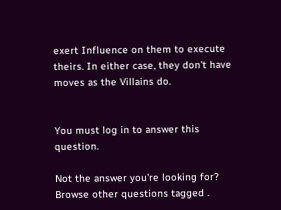exert Influence on them to execute theirs. In either case, they don't have moves as the Villains do.


You must log in to answer this question.

Not the answer you're looking for? Browse other questions tagged .